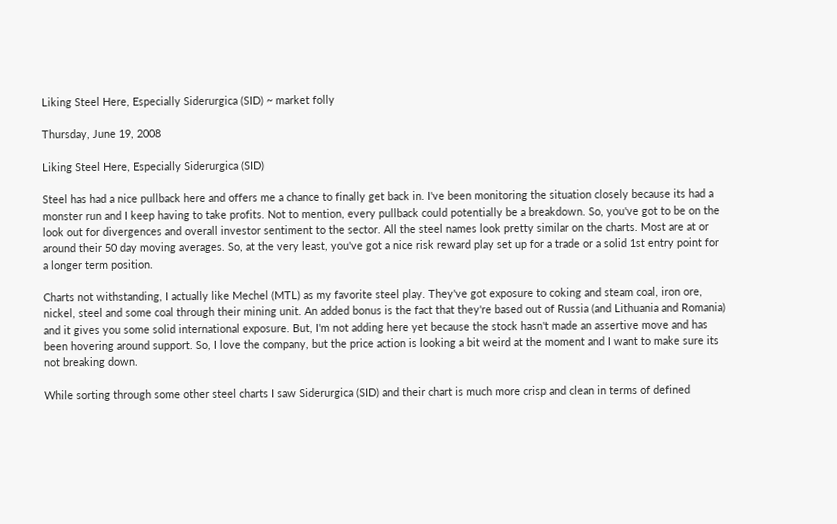Liking Steel Here, Especially Siderurgica (SID) ~ market folly

Thursday, June 19, 2008

Liking Steel Here, Especially Siderurgica (SID)

Steel has had a nice pullback here and offers me a chance to finally get back in. I've been monitoring the situation closely because its had a monster run and I keep having to take profits. Not to mention, every pullback could potentially be a breakdown. So, you've got to be on the look out for divergences and overall investor sentiment to the sector. All the steel names look pretty similar on the charts. Most are at or around their 50 day moving averages. So, at the very least, you've got a nice risk reward play set up for a trade or a solid 1st entry point for a longer term position.

Charts not withstanding, I actually like Mechel (MTL) as my favorite steel play. They've got exposure to coking and steam coal, iron ore, nickel, steel and some coal through their mining unit. An added bonus is the fact that they're based out of Russia (and Lithuania and Romania) and it gives you some solid international exposure. But, I'm not adding here yet because the stock hasn't made an assertive move and has been hovering around support. So, I love the company, but the price action is looking a bit weird at the moment and I want to make sure its not breaking down.

While sorting through some other steel charts I saw Siderurgica (SID) and their chart is much more crisp and clean in terms of defined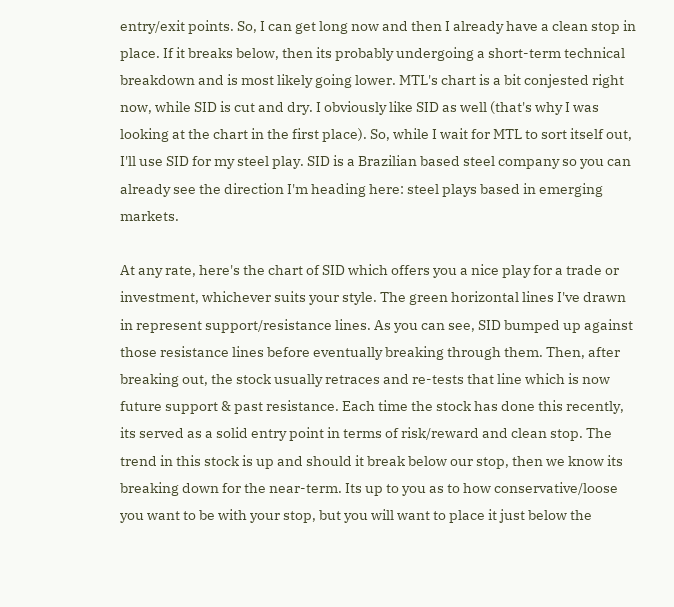entry/exit points. So, I can get long now and then I already have a clean stop in place. If it breaks below, then its probably undergoing a short-term technical breakdown and is most likely going lower. MTL's chart is a bit conjested right now, while SID is cut and dry. I obviously like SID as well (that's why I was looking at the chart in the first place). So, while I wait for MTL to sort itself out, I'll use SID for my steel play. SID is a Brazilian based steel company so you can already see the direction I'm heading here: steel plays based in emerging markets.

At any rate, here's the chart of SID which offers you a nice play for a trade or investment, whichever suits your style. The green horizontal lines I've drawn in represent support/resistance lines. As you can see, SID bumped up against those resistance lines before eventually breaking through them. Then, after breaking out, the stock usually retraces and re-tests that line which is now future support & past resistance. Each time the stock has done this recently, its served as a solid entry point in terms of risk/reward and clean stop. The trend in this stock is up and should it break below our stop, then we know its breaking down for the near-term. Its up to you as to how conservative/loose you want to be with your stop, but you will want to place it just below the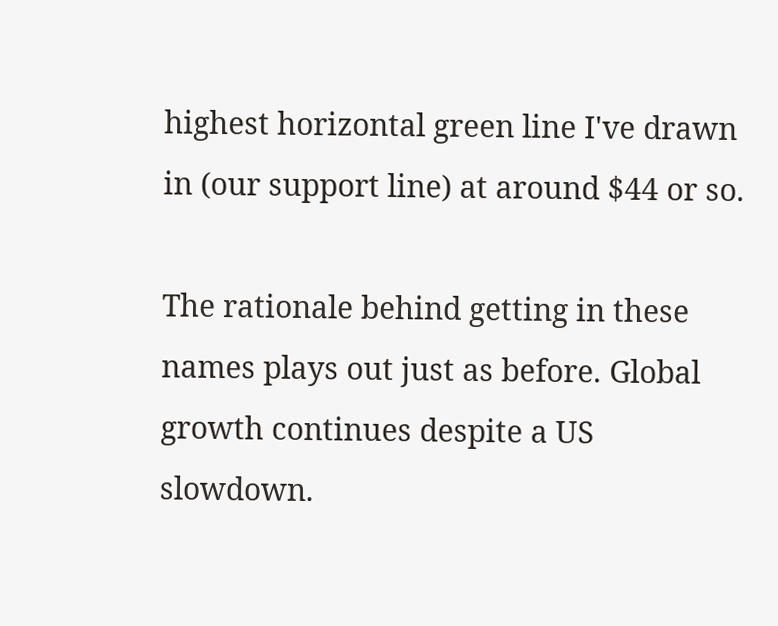highest horizontal green line I've drawn in (our support line) at around $44 or so.

The rationale behind getting in these names plays out just as before. Global growth continues despite a US slowdown.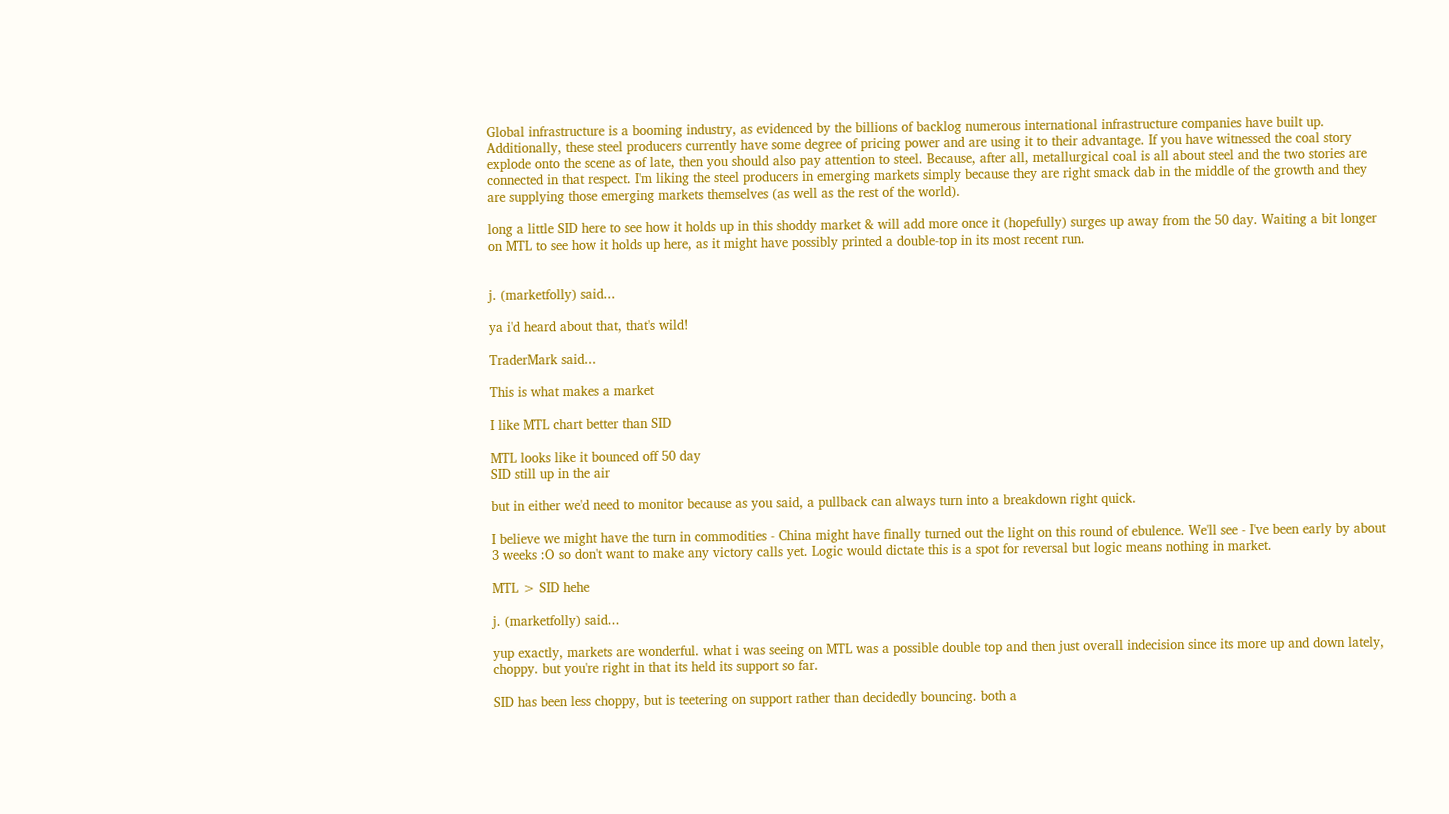Global infrastructure is a booming industry, as evidenced by the billions of backlog numerous international infrastructure companies have built up. Additionally, these steel producers currently have some degree of pricing power and are using it to their advantage. If you have witnessed the coal story explode onto the scene as of late, then you should also pay attention to steel. Because, after all, metallurgical coal is all about steel and the two stories are connected in that respect. I'm liking the steel producers in emerging markets simply because they are right smack dab in the middle of the growth and they are supplying those emerging markets themselves (as well as the rest of the world).

long a little SID here to see how it holds up in this shoddy market & will add more once it (hopefully) surges up away from the 50 day. Waiting a bit longer on MTL to see how it holds up here, as it might have possibly printed a double-top in its most recent run.


j. (marketfolly) said...

ya i'd heard about that, that's wild!

TraderMark said...

This is what makes a market

I like MTL chart better than SID

MTL looks like it bounced off 50 day
SID still up in the air

but in either we'd need to monitor because as you said, a pullback can always turn into a breakdown right quick.

I believe we might have the turn in commodities - China might have finally turned out the light on this round of ebulence. We'll see - I've been early by about 3 weeks :O so don't want to make any victory calls yet. Logic would dictate this is a spot for reversal but logic means nothing in market.

MTL > SID hehe

j. (marketfolly) said...

yup exactly, markets are wonderful. what i was seeing on MTL was a possible double top and then just overall indecision since its more up and down lately, choppy. but you're right in that its held its support so far.

SID has been less choppy, but is teetering on support rather than decidedly bouncing. both a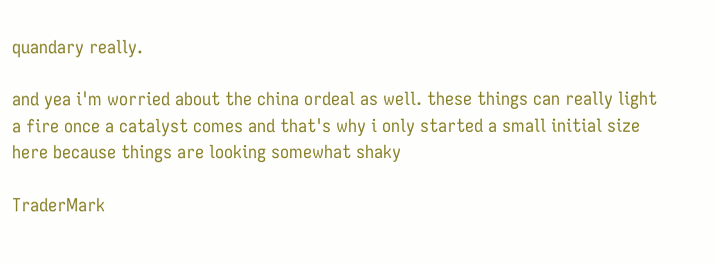quandary really.

and yea i'm worried about the china ordeal as well. these things can really light a fire once a catalyst comes and that's why i only started a small initial size here because things are looking somewhat shaky

TraderMark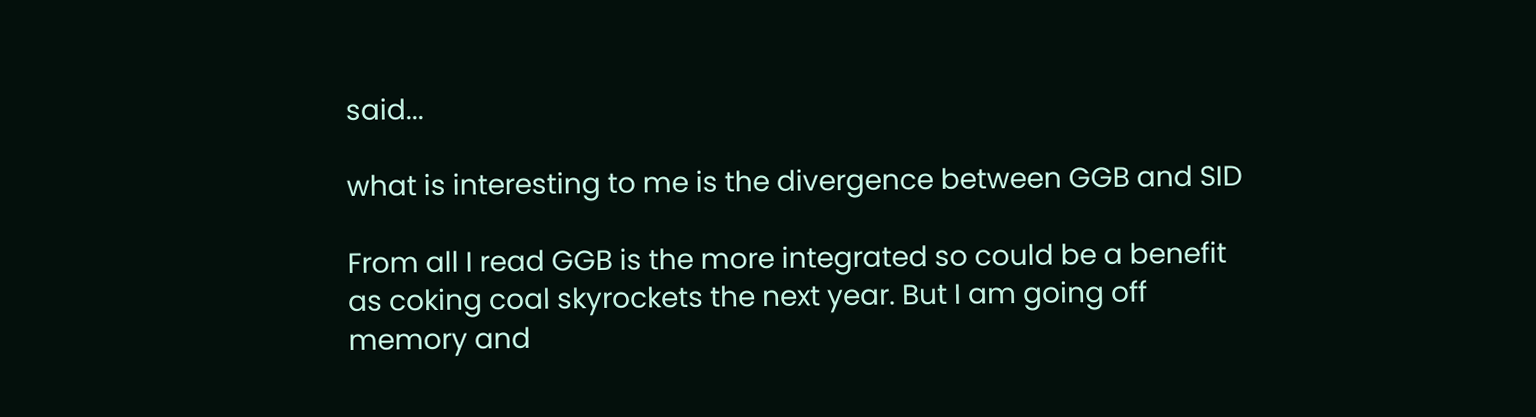said...

what is interesting to me is the divergence between GGB and SID

From all I read GGB is the more integrated so could be a benefit as coking coal skyrockets the next year. But I am going off memory and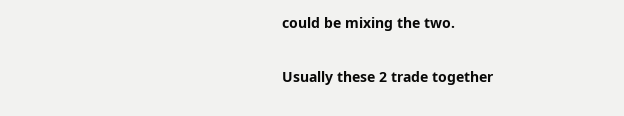could be mixing the two.

Usually these 2 trade together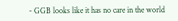- GGB looks like it has no care in the world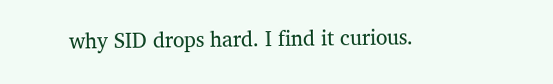why SID drops hard. I find it curious.